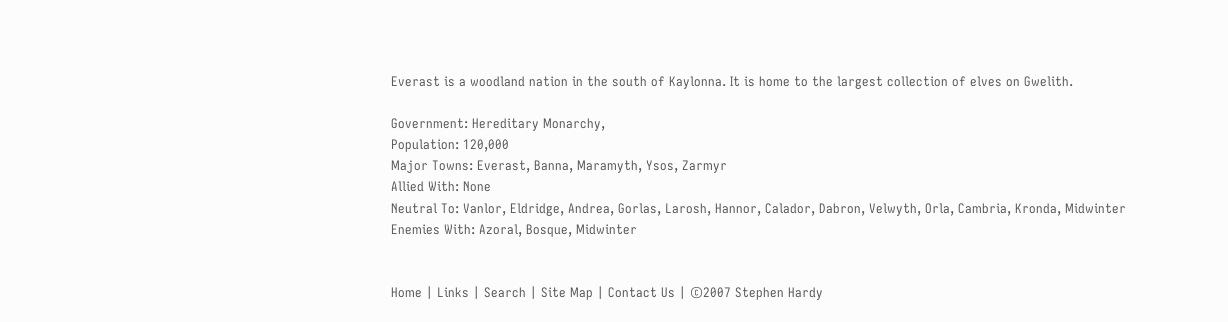Everast is a woodland nation in the south of Kaylonna. It is home to the largest collection of elves on Gwelith.

Government: Hereditary Monarchy,
Population: 120,000
Major Towns: Everast, Banna, Maramyth, Ysos, Zarmyr
Allied With: None
Neutral To: Vanlor, Eldridge, Andrea, Gorlas, Larosh, Hannor, Calador, Dabron, Velwyth, Orla, Cambria, Kronda, Midwinter
Enemies With: Azoral, Bosque, Midwinter


Home | Links | Search | Site Map | Contact Us | ©2007 Stephen Hardy